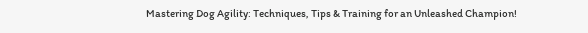Mastering Dog Agility: Techniques, Tips & Training for an Unleashed Champion!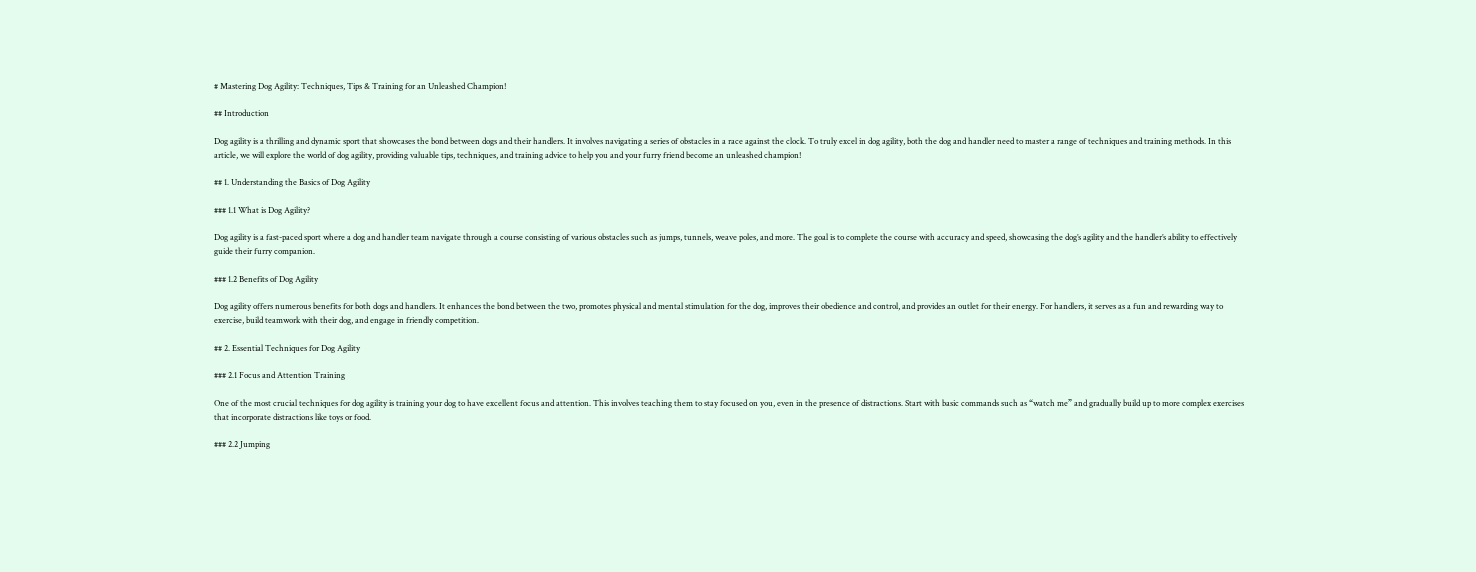# Mastering Dog Agility: Techniques, Tips & Training for an Unleashed Champion!

## Introduction

Dog agility is a thrilling and dynamic sport that showcases the bond between dogs and their handlers. It involves navigating a series of obstacles in a race against the clock. To truly excel in dog agility, both the dog and handler need to master a range of techniques and training methods. In this article, we will explore the world of dog agility, providing valuable tips, techniques, and training advice to help you and your furry friend become an unleashed champion!

## 1. Understanding the Basics of Dog Agility

### 1.1 What is Dog Agility?

Dog agility is a fast-paced sport where a dog and handler team navigate through a course consisting of various obstacles such as jumps, tunnels, weave poles, and more. The goal is to complete the course with accuracy and speed, showcasing the dog’s agility and the handler’s ability to effectively guide their furry companion.

### 1.2 Benefits of Dog Agility

Dog agility offers numerous benefits for both dogs and handlers. It enhances the bond between the two, promotes physical and mental stimulation for the dog, improves their obedience and control, and provides an outlet for their energy. For handlers, it serves as a fun and rewarding way to exercise, build teamwork with their dog, and engage in friendly competition.

## 2. Essential Techniques for Dog Agility

### 2.1 Focus and Attention Training

One of the most crucial techniques for dog agility is training your dog to have excellent focus and attention. This involves teaching them to stay focused on you, even in the presence of distractions. Start with basic commands such as “watch me” and gradually build up to more complex exercises that incorporate distractions like toys or food.

### 2.2 Jumping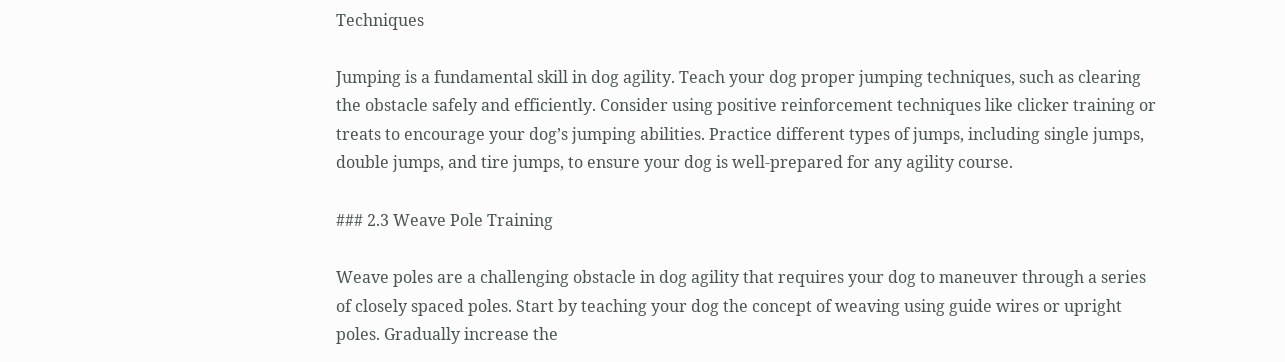Techniques

Jumping is a fundamental skill in dog agility. Teach your dog proper jumping techniques, such as clearing the obstacle safely and efficiently. Consider using positive reinforcement techniques like clicker training or treats to encourage your dog’s jumping abilities. Practice different types of jumps, including single jumps, double jumps, and tire jumps, to ensure your dog is well-prepared for any agility course.

### 2.3 Weave Pole Training

Weave poles are a challenging obstacle in dog agility that requires your dog to maneuver through a series of closely spaced poles. Start by teaching your dog the concept of weaving using guide wires or upright poles. Gradually increase the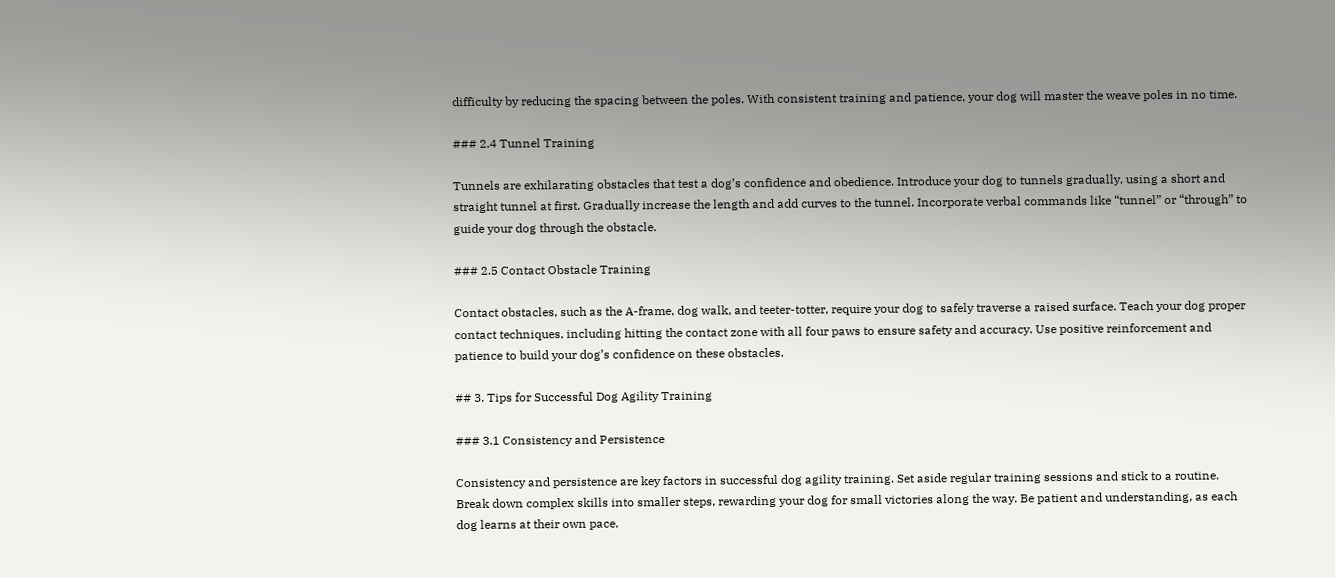difficulty by reducing the spacing between the poles. With consistent training and patience, your dog will master the weave poles in no time.

### 2.4 Tunnel Training

Tunnels are exhilarating obstacles that test a dog’s confidence and obedience. Introduce your dog to tunnels gradually, using a short and straight tunnel at first. Gradually increase the length and add curves to the tunnel. Incorporate verbal commands like “tunnel” or “through” to guide your dog through the obstacle.

### 2.5 Contact Obstacle Training

Contact obstacles, such as the A-frame, dog walk, and teeter-totter, require your dog to safely traverse a raised surface. Teach your dog proper contact techniques, including hitting the contact zone with all four paws to ensure safety and accuracy. Use positive reinforcement and patience to build your dog’s confidence on these obstacles.

## 3. Tips for Successful Dog Agility Training

### 3.1 Consistency and Persistence

Consistency and persistence are key factors in successful dog agility training. Set aside regular training sessions and stick to a routine. Break down complex skills into smaller steps, rewarding your dog for small victories along the way. Be patient and understanding, as each dog learns at their own pace.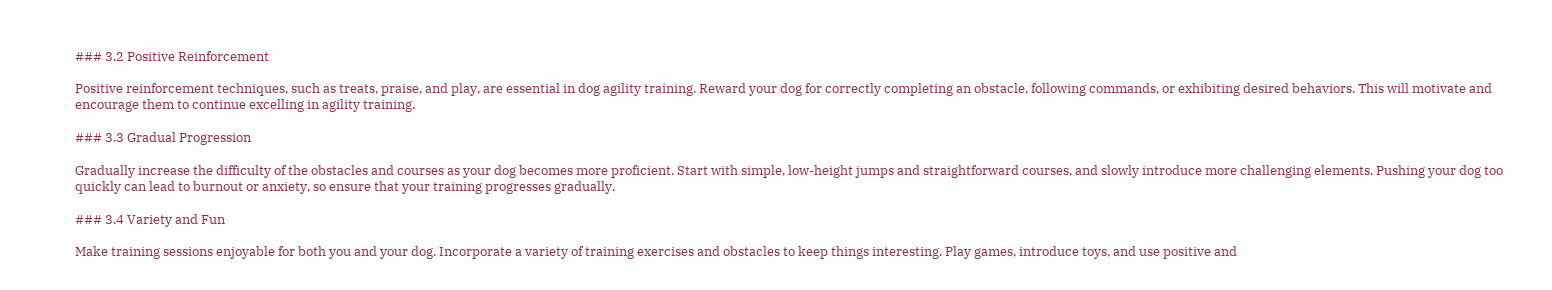### 3.2 Positive Reinforcement

Positive reinforcement techniques, such as treats, praise, and play, are essential in dog agility training. Reward your dog for correctly completing an obstacle, following commands, or exhibiting desired behaviors. This will motivate and encourage them to continue excelling in agility training.

### 3.3 Gradual Progression

Gradually increase the difficulty of the obstacles and courses as your dog becomes more proficient. Start with simple, low-height jumps and straightforward courses, and slowly introduce more challenging elements. Pushing your dog too quickly can lead to burnout or anxiety, so ensure that your training progresses gradually.

### 3.4 Variety and Fun

Make training sessions enjoyable for both you and your dog. Incorporate a variety of training exercises and obstacles to keep things interesting. Play games, introduce toys, and use positive and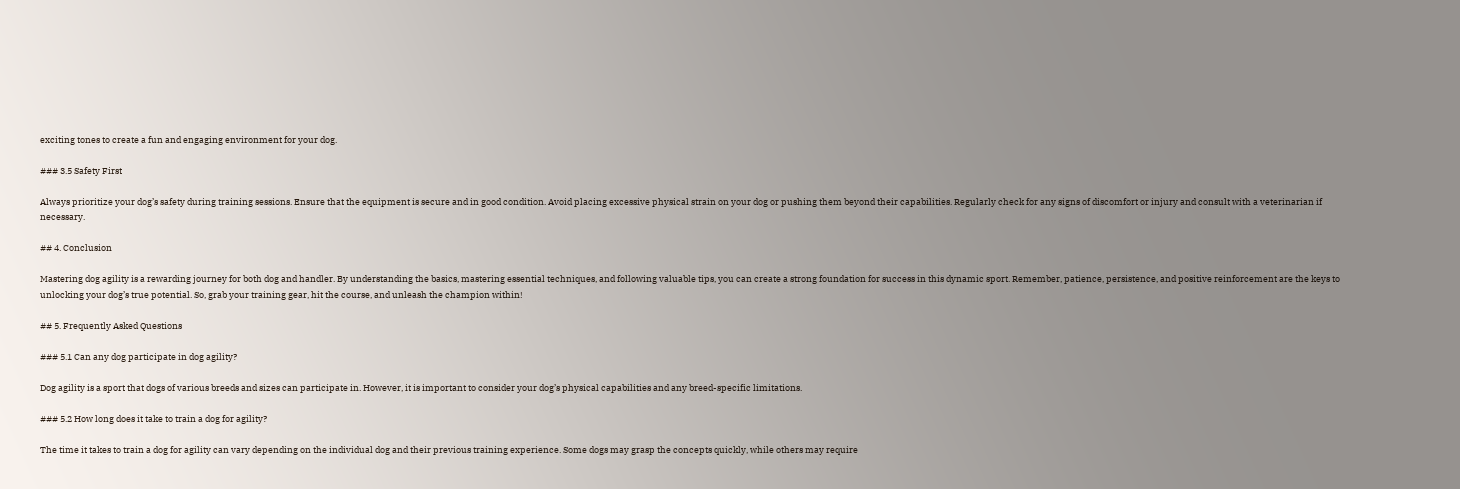exciting tones to create a fun and engaging environment for your dog.

### 3.5 Safety First

Always prioritize your dog’s safety during training sessions. Ensure that the equipment is secure and in good condition. Avoid placing excessive physical strain on your dog or pushing them beyond their capabilities. Regularly check for any signs of discomfort or injury and consult with a veterinarian if necessary.

## 4. Conclusion

Mastering dog agility is a rewarding journey for both dog and handler. By understanding the basics, mastering essential techniques, and following valuable tips, you can create a strong foundation for success in this dynamic sport. Remember, patience, persistence, and positive reinforcement are the keys to unlocking your dog’s true potential. So, grab your training gear, hit the course, and unleash the champion within!

## 5. Frequently Asked Questions

### 5.1 Can any dog participate in dog agility?

Dog agility is a sport that dogs of various breeds and sizes can participate in. However, it is important to consider your dog’s physical capabilities and any breed-specific limitations.

### 5.2 How long does it take to train a dog for agility?

The time it takes to train a dog for agility can vary depending on the individual dog and their previous training experience. Some dogs may grasp the concepts quickly, while others may require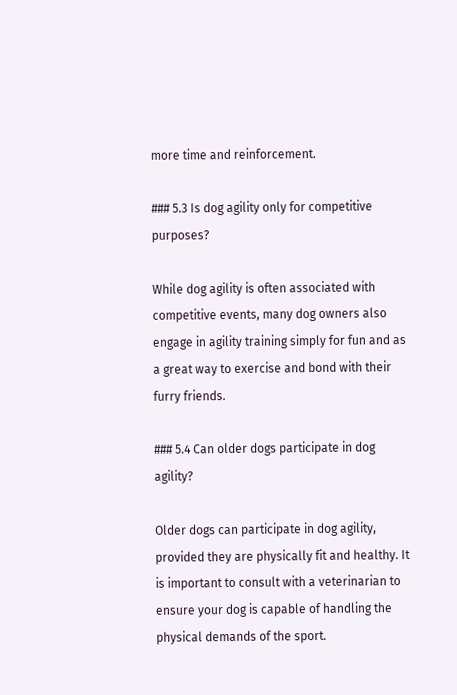more time and reinforcement.

### 5.3 Is dog agility only for competitive purposes?

While dog agility is often associated with competitive events, many dog owners also engage in agility training simply for fun and as a great way to exercise and bond with their furry friends.

### 5.4 Can older dogs participate in dog agility?

Older dogs can participate in dog agility, provided they are physically fit and healthy. It is important to consult with a veterinarian to ensure your dog is capable of handling the physical demands of the sport.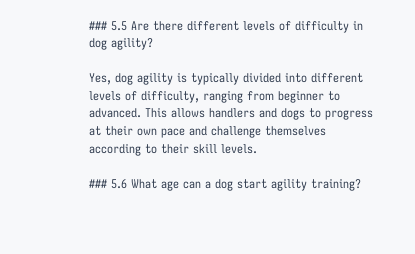### 5.5 Are there different levels of difficulty in dog agility?

Yes, dog agility is typically divided into different levels of difficulty, ranging from beginner to advanced. This allows handlers and dogs to progress at their own pace and challenge themselves according to their skill levels.

### 5.6 What age can a dog start agility training?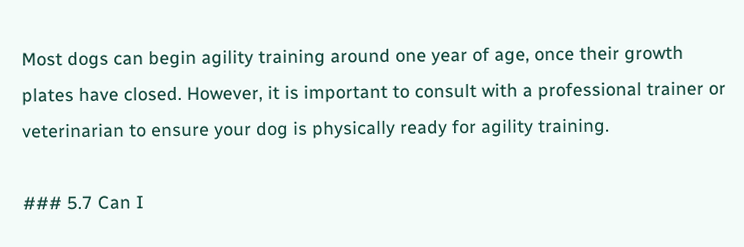Most dogs can begin agility training around one year of age, once their growth plates have closed. However, it is important to consult with a professional trainer or veterinarian to ensure your dog is physically ready for agility training.

### 5.7 Can I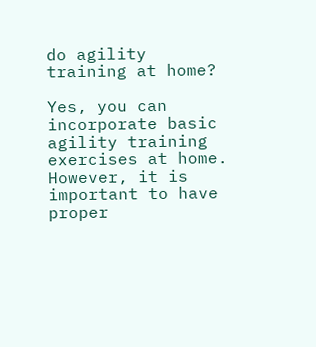do agility training at home?

Yes, you can incorporate basic agility training exercises at home. However, it is important to have proper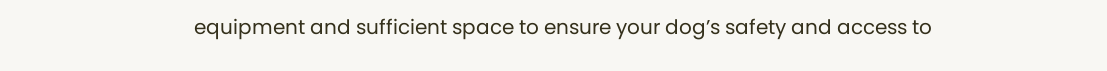equipment and sufficient space to ensure your dog’s safety and access to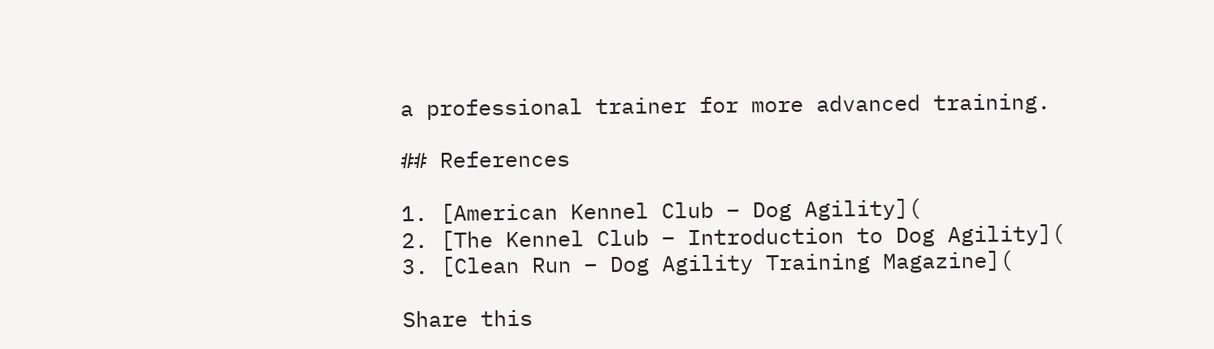a professional trainer for more advanced training.

## References

1. [American Kennel Club – Dog Agility](
2. [The Kennel Club – Introduction to Dog Agility](
3. [Clean Run – Dog Agility Training Magazine](

Share this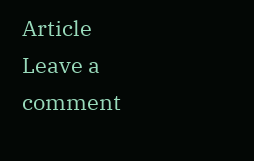Article
Leave a comment